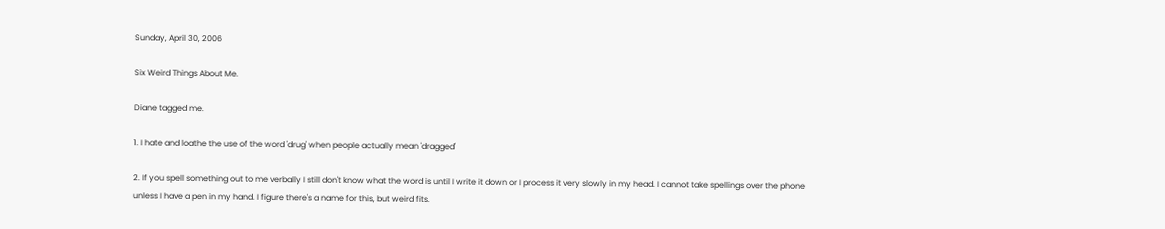Sunday, April 30, 2006

Six Weird Things About Me.

Diane tagged me.

1. I hate and loathe the use of the word 'drug' when people actually mean 'dragged'

2. If you spell something out to me verbally I still don't know what the word is until I write it down or I process it very slowly in my head. I cannot take spellings over the phone unless I have a pen in my hand. I figure there's a name for this, but weird fits.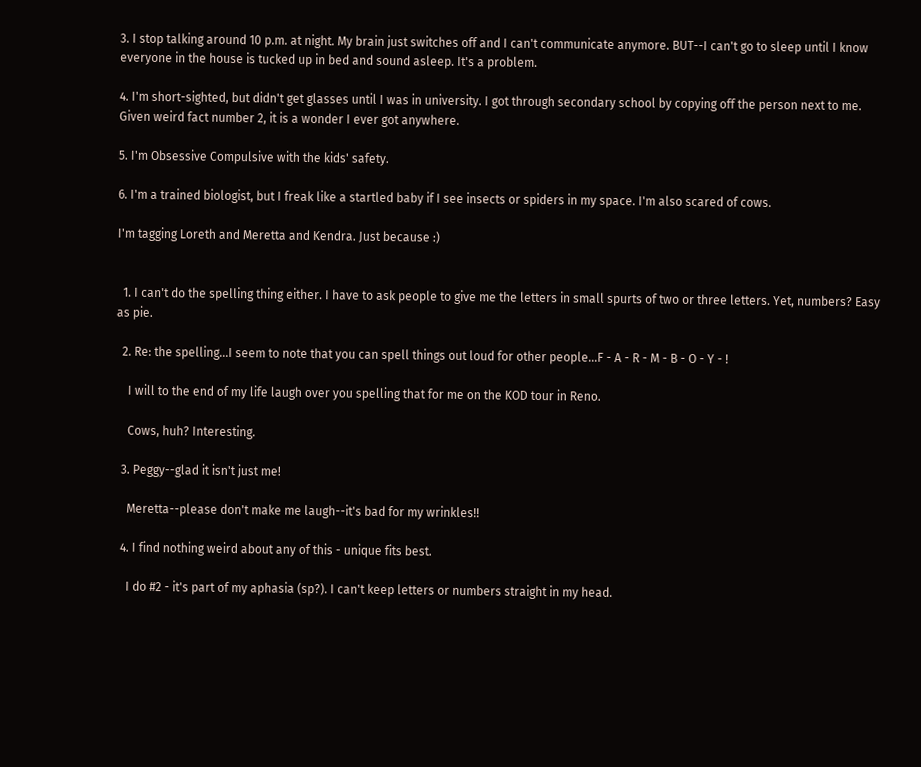3. I stop talking around 10 p.m. at night. My brain just switches off and I can't communicate anymore. BUT--I can't go to sleep until I know everyone in the house is tucked up in bed and sound asleep. It's a problem.

4. I'm short-sighted, but didn't get glasses until I was in university. I got through secondary school by copying off the person next to me. Given weird fact number 2, it is a wonder I ever got anywhere.

5. I'm Obsessive Compulsive with the kids' safety.

6. I'm a trained biologist, but I freak like a startled baby if I see insects or spiders in my space. I'm also scared of cows.

I'm tagging Loreth and Meretta and Kendra. Just because :)


  1. I can't do the spelling thing either. I have to ask people to give me the letters in small spurts of two or three letters. Yet, numbers? Easy as pie.

  2. Re: the spelling...I seem to note that you can spell things out loud for other people...F - A - R - M - B - O - Y - !

    I will to the end of my life laugh over you spelling that for me on the KOD tour in Reno.

    Cows, huh? Interesting.

  3. Peggy--glad it isn't just me!

    Meretta--please don't make me laugh--it's bad for my wrinkles!!

  4. I find nothing weird about any of this - unique fits best.

    I do #2 - it's part of my aphasia (sp?). I can't keep letters or numbers straight in my head.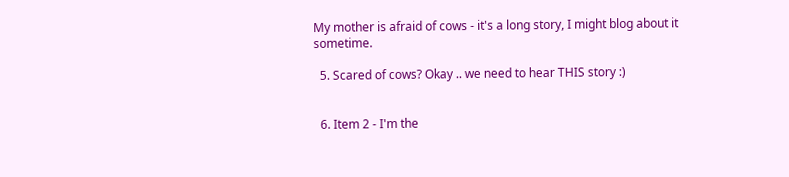My mother is afraid of cows - it's a long story, I might blog about it sometime.

  5. Scared of cows? Okay .. we need to hear THIS story :)


  6. Item 2 - I'm the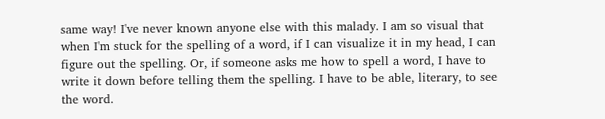same way! I've never known anyone else with this malady. I am so visual that when I'm stuck for the spelling of a word, if I can visualize it in my head, I can figure out the spelling. Or, if someone asks me how to spell a word, I have to write it down before telling them the spelling. I have to be able, literary, to see the word.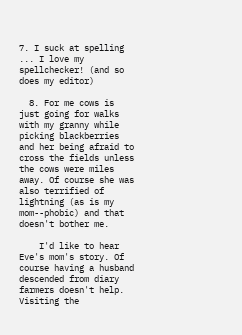7. I suck at spelling ... I love my spellchecker! (and so does my editor)

  8. For me cows is just going for walks with my granny while picking blackberries and her being afraid to cross the fields unless the cows were miles away. Of course she was also terrified of lightning (as is my mom--phobic) and that doesn't bother me.

    I'd like to hear Eve's mom's story. Of course having a husband descended from diary farmers doesn't help. Visiting the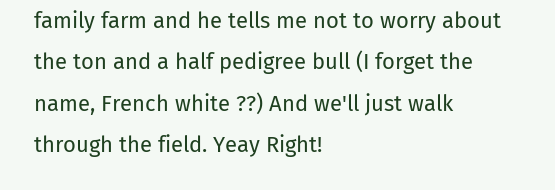family farm and he tells me not to worry about the ton and a half pedigree bull (I forget the name, French white ??) And we'll just walk through the field. Yeay Right!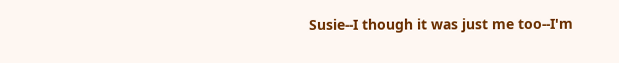Susie--I though it was just me too--I'm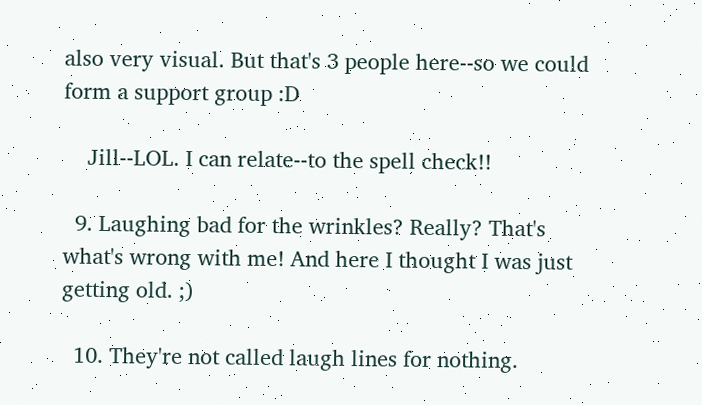also very visual. But that's 3 people here--so we could form a support group :D

    Jill--LOL. I can relate--to the spell check!!

  9. Laughing bad for the wrinkles? Really? That's what's wrong with me! And here I thought I was just getting old. ;)

  10. They're not called laugh lines for nothing.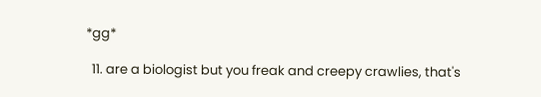*gg*

  11. are a biologist but you freak and creepy crawlies, that's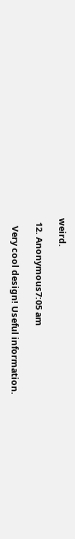weird.

  12. Anonymous7:05 am

    Very cool design! Useful information.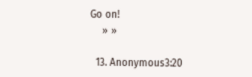Go on!
    » »

  13. Anonymous3:20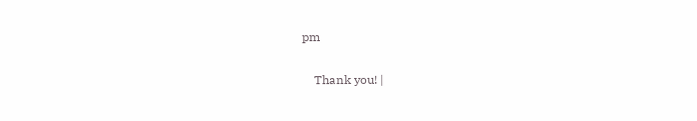pm

    Thank you! |